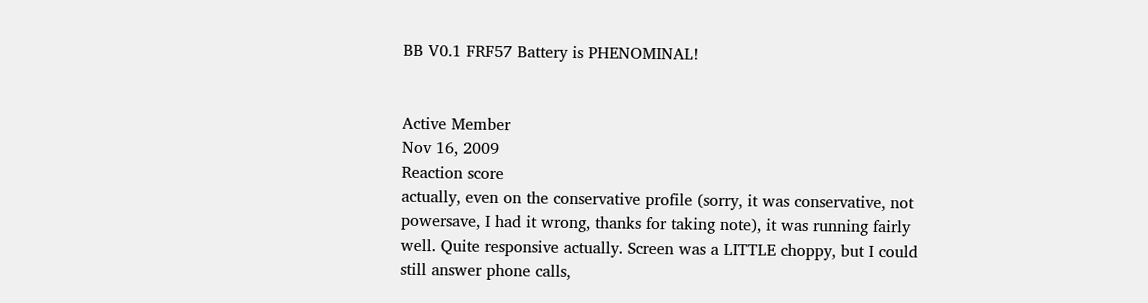BB V0.1 FRF57 Battery is PHENOMINAL!


Active Member
Nov 16, 2009
Reaction score
actually, even on the conservative profile (sorry, it was conservative, not powersave, I had it wrong, thanks for taking note), it was running fairly well. Quite responsive actually. Screen was a LITTLE choppy, but I could still answer phone calls,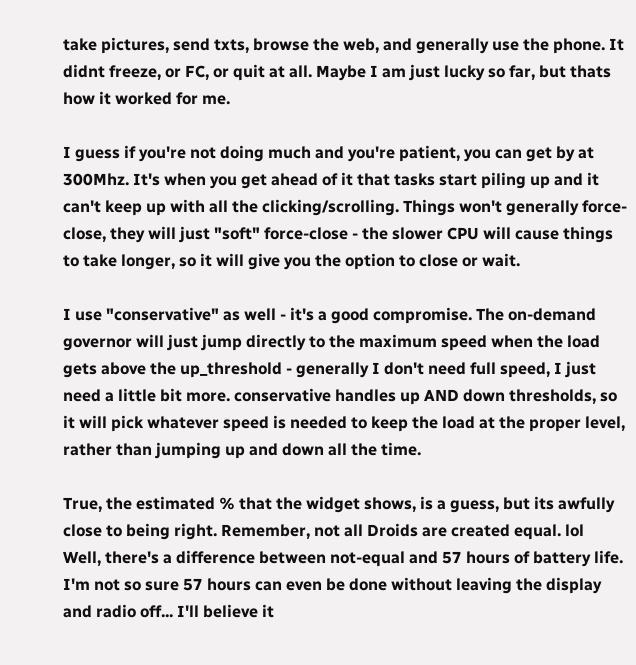take pictures, send txts, browse the web, and generally use the phone. It didnt freeze, or FC, or quit at all. Maybe I am just lucky so far, but thats how it worked for me.

I guess if you're not doing much and you're patient, you can get by at 300Mhz. It's when you get ahead of it that tasks start piling up and it can't keep up with all the clicking/scrolling. Things won't generally force-close, they will just "soft" force-close - the slower CPU will cause things to take longer, so it will give you the option to close or wait.

I use "conservative" as well - it's a good compromise. The on-demand governor will just jump directly to the maximum speed when the load gets above the up_threshold - generally I don't need full speed, I just need a little bit more. conservative handles up AND down thresholds, so it will pick whatever speed is needed to keep the load at the proper level, rather than jumping up and down all the time.

True, the estimated % that the widget shows, is a guess, but its awfully close to being right. Remember, not all Droids are created equal. lol
Well, there's a difference between not-equal and 57 hours of battery life. I'm not so sure 57 hours can even be done without leaving the display and radio off... I'll believe it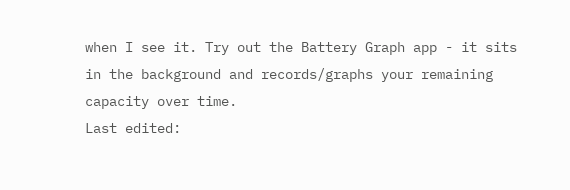when I see it. Try out the Battery Graph app - it sits in the background and records/graphs your remaining capacity over time.
Last edited: